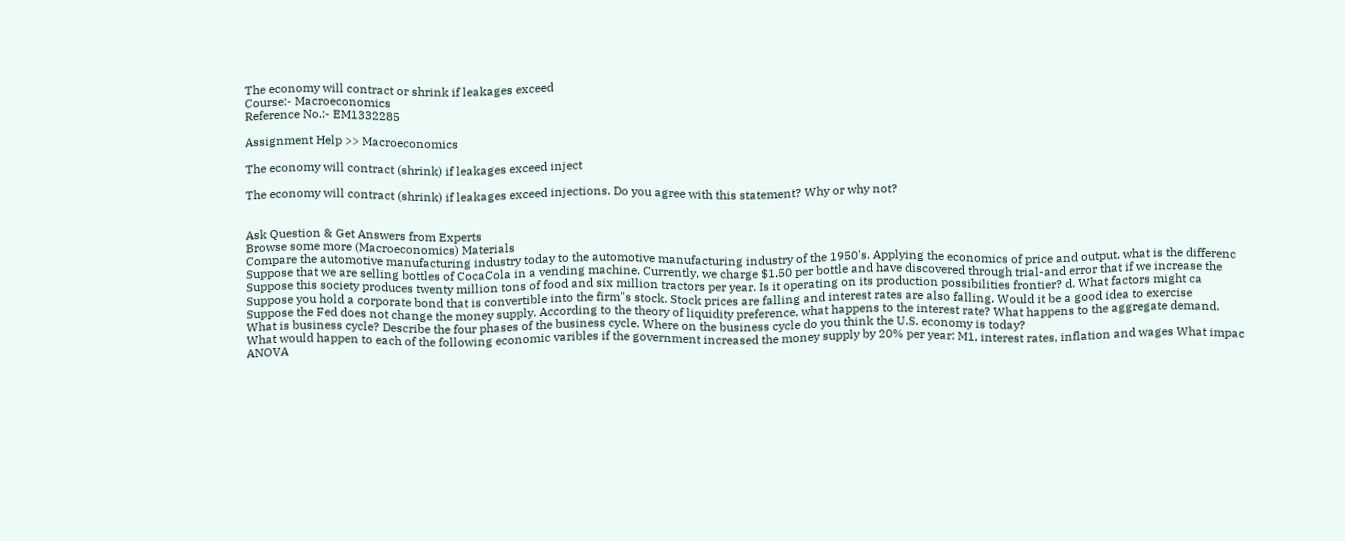The economy will contract or shrink if leakages exceed
Course:- Macroeconomics
Reference No.:- EM1332285

Assignment Help >> Macroeconomics

The economy will contract (shrink) if leakages exceed inject

The economy will contract (shrink) if leakages exceed injections. Do you agree with this statement? Why or why not?


Ask Question & Get Answers from Experts
Browse some more (Macroeconomics) Materials
Compare the automotive manufacturing industry today to the automotive manufacturing industry of the 1950's. Applying the economics of price and output, what is the differenc
Suppose that we are selling bottles of CocaCola in a vending machine. Currently, we charge $1.50 per bottle and have discovered through trial-and error that if we increase the
Suppose this society produces twenty million tons of food and six million tractors per year. Is it operating on its production possibilities frontier? d. What factors might ca
Suppose you hold a corporate bond that is convertible into the firm"s stock. Stock prices are falling and interest rates are also falling. Would it be a good idea to exercise
Suppose the Fed does not change the money supply. According to the theory of liquidity preference, what happens to the interest rate? What happens to the aggregate demand.
What is business cycle? Describe the four phases of the business cycle. Where on the business cycle do you think the U.S. economy is today?
What would happen to each of the following economic varibles if the government increased the money supply by 20% per year: M1, interest rates, inflation and wages What impac
ANOVA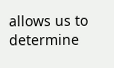allows us to determine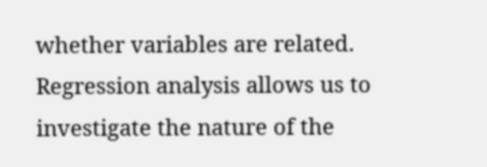whether variables are related. Regression analysis allows us to investigate the nature of the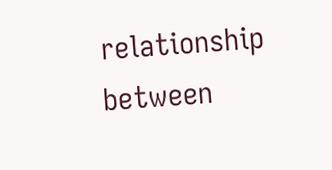relationship between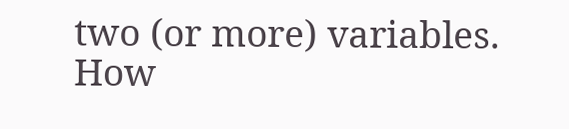two (or more) variables. How